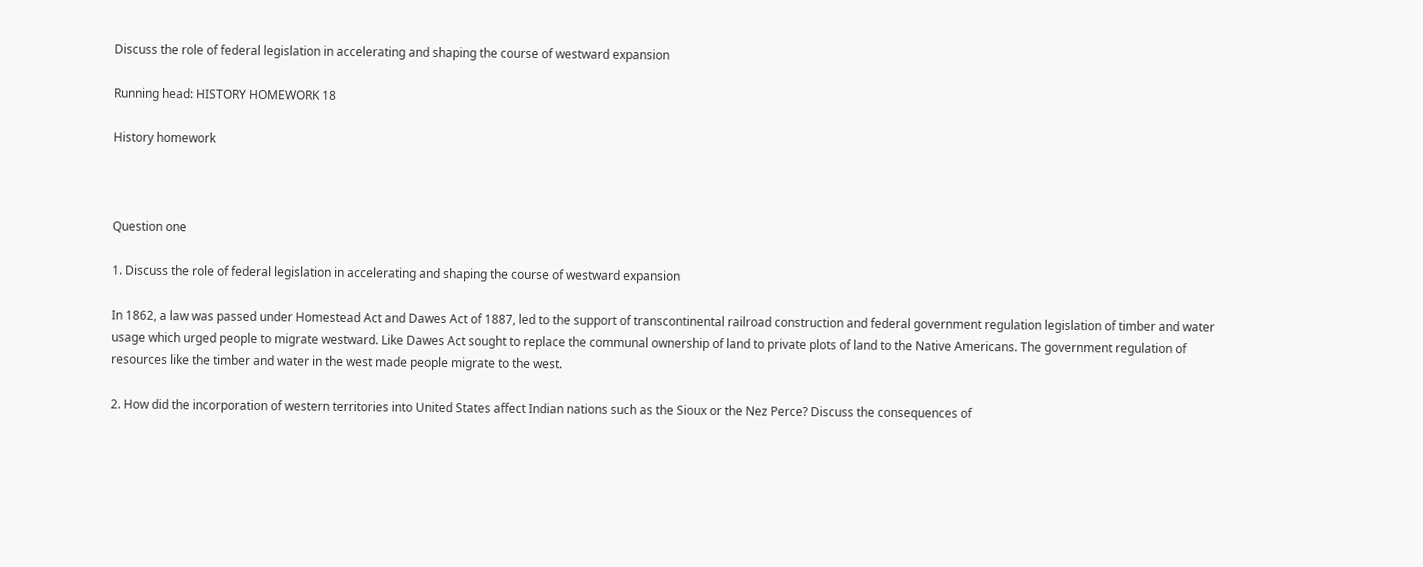Discuss the role of federal legislation in accelerating and shaping the course of westward expansion

Running head: HISTORY HOMEWORK 18

History homework



Question one

1. Discuss the role of federal legislation in accelerating and shaping the course of westward expansion

In 1862, a law was passed under Homestead Act and Dawes Act of 1887, led to the support of transcontinental railroad construction and federal government regulation legislation of timber and water usage which urged people to migrate westward. Like Dawes Act sought to replace the communal ownership of land to private plots of land to the Native Americans. The government regulation of resources like the timber and water in the west made people migrate to the west.

2. How did the incorporation of western territories into United States affect Indian nations such as the Sioux or the Nez Perce? Discuss the consequences of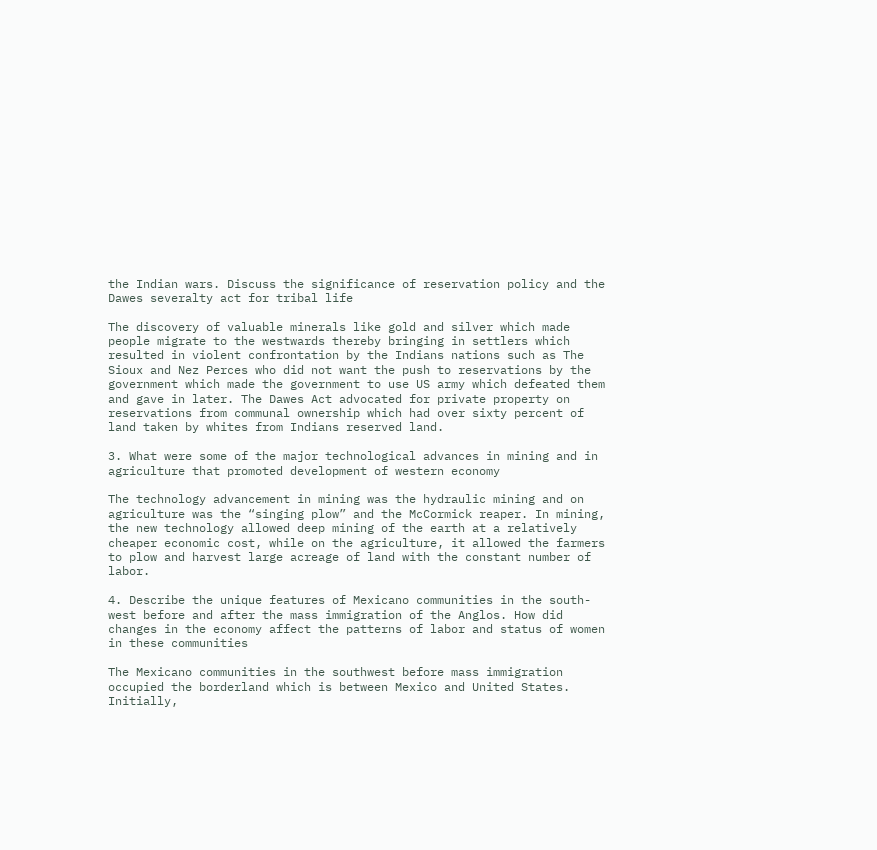the Indian wars. Discuss the significance of reservation policy and the Dawes severalty act for tribal life

The discovery of valuable minerals like gold and silver which made people migrate to the westwards thereby bringing in settlers which resulted in violent confrontation by the Indians nations such as The Sioux and Nez Perces who did not want the push to reservations by the government which made the government to use US army which defeated them and gave in later. The Dawes Act advocated for private property on reservations from communal ownership which had over sixty percent of land taken by whites from Indians reserved land.

3. What were some of the major technological advances in mining and in agriculture that promoted development of western economy

The technology advancement in mining was the hydraulic mining and on agriculture was the “singing plow” and the McCormick reaper. In mining, the new technology allowed deep mining of the earth at a relatively cheaper economic cost, while on the agriculture, it allowed the farmers to plow and harvest large acreage of land with the constant number of labor.

4. Describe the unique features of Mexicano communities in the south-west before and after the mass immigration of the Anglos. How did changes in the economy affect the patterns of labor and status of women in these communities

The Mexicano communities in the southwest before mass immigration occupied the borderland which is between Mexico and United States. Initially,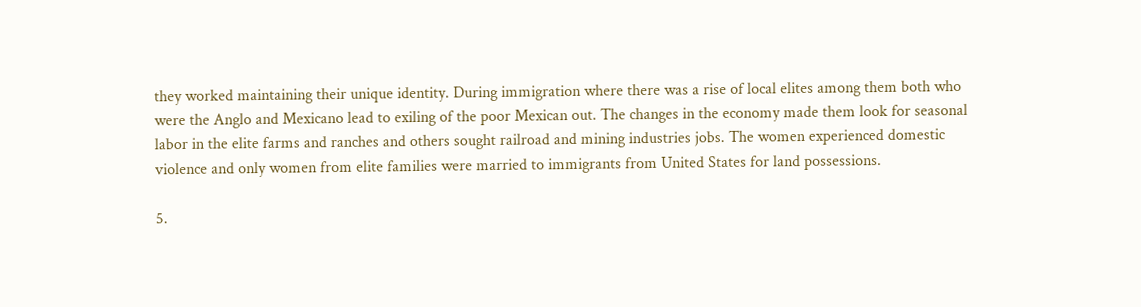they worked maintaining their unique identity. During immigration where there was a rise of local elites among them both who were the Anglo and Mexicano lead to exiling of the poor Mexican out. The changes in the economy made them look for seasonal labor in the elite farms and ranches and others sought railroad and mining industries jobs. The women experienced domestic violence and only women from elite families were married to immigrants from United States for land possessions.

5.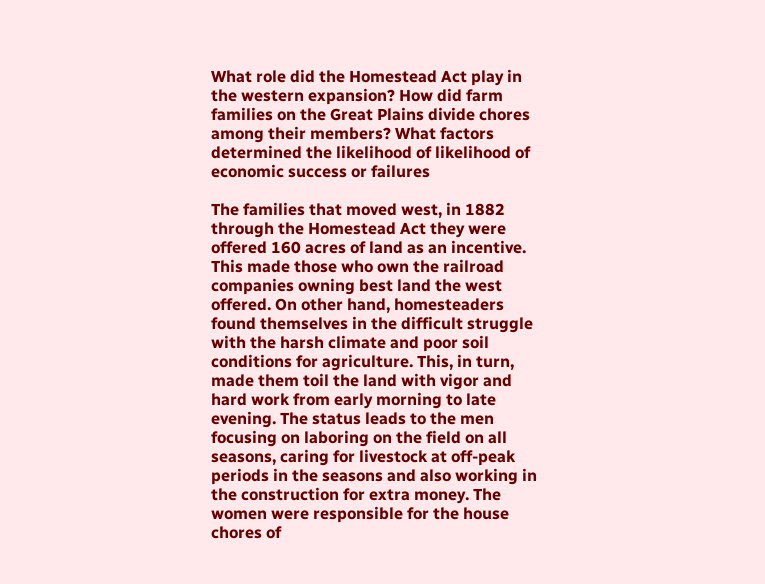What role did the Homestead Act play in the western expansion? How did farm families on the Great Plains divide chores among their members? What factors determined the likelihood of likelihood of economic success or failures

The families that moved west, in 1882 through the Homestead Act they were offered 160 acres of land as an incentive. This made those who own the railroad companies owning best land the west offered. On other hand, homesteaders found themselves in the difficult struggle with the harsh climate and poor soil conditions for agriculture. This, in turn, made them toil the land with vigor and hard work from early morning to late evening. The status leads to the men focusing on laboring on the field on all seasons, caring for livestock at off-peak periods in the seasons and also working in the construction for extra money. The women were responsible for the house chores of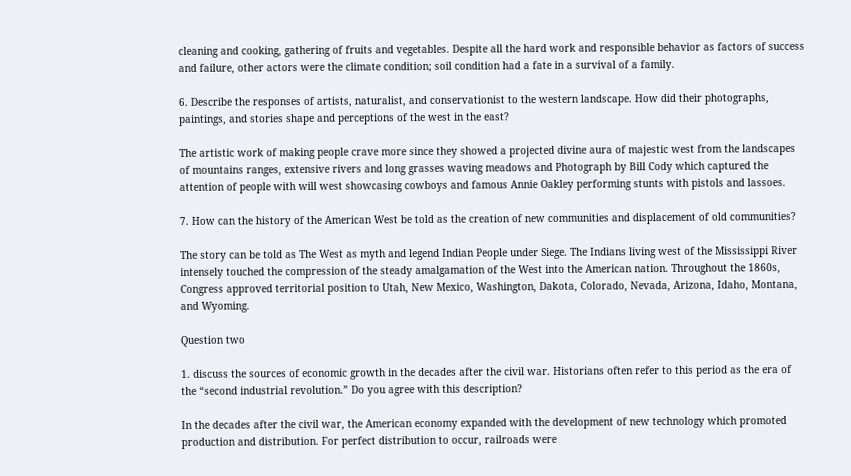cleaning and cooking, gathering of fruits and vegetables. Despite all the hard work and responsible behavior as factors of success and failure, other actors were the climate condition; soil condition had a fate in a survival of a family.

6. Describe the responses of artists, naturalist, and conservationist to the western landscape. How did their photographs, paintings, and stories shape and perceptions of the west in the east?

The artistic work of making people crave more since they showed a projected divine aura of majestic west from the landscapes of mountains ranges, extensive rivers and long grasses waving meadows and Photograph by Bill Cody which captured the attention of people with will west showcasing cowboys and famous Annie Oakley performing stunts with pistols and lassoes.

7. How can the history of the American West be told as the creation of new communities and displacement of old communities?

The story can be told as The West as myth and legend Indian People under Siege. The Indians living west of the Mississippi River intensely touched the compression of the steady amalgamation of the West into the American nation. Throughout the 1860s, Congress approved territorial position to Utah, New Mexico, Washington, Dakota, Colorado, Nevada, Arizona, Idaho, Montana, and Wyoming.

Question two

1. discuss the sources of economic growth in the decades after the civil war. Historians often refer to this period as the era of the “second industrial revolution.” Do you agree with this description?

In the decades after the civil war, the American economy expanded with the development of new technology which promoted production and distribution. For perfect distribution to occur, railroads were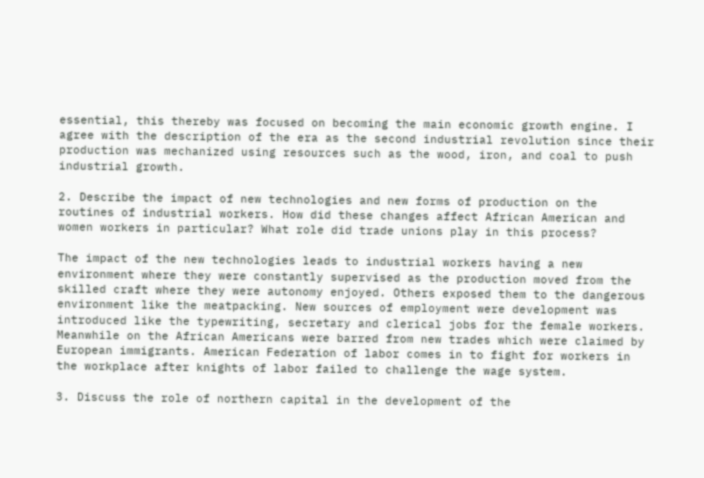essential, this thereby was focused on becoming the main economic growth engine. I agree with the description of the era as the second industrial revolution since their production was mechanized using resources such as the wood, iron, and coal to push industrial growth.

2. Describe the impact of new technologies and new forms of production on the routines of industrial workers. How did these changes affect African American and women workers in particular? What role did trade unions play in this process?

The impact of the new technologies leads to industrial workers having a new environment where they were constantly supervised as the production moved from the skilled craft where they were autonomy enjoyed. Others exposed them to the dangerous environment like the meatpacking. New sources of employment were development was introduced like the typewriting, secretary and clerical jobs for the female workers. Meanwhile on the African Americans were barred from new trades which were claimed by European immigrants. American Federation of labor comes in to fight for workers in the workplace after knights of labor failed to challenge the wage system.

3. Discuss the role of northern capital in the development of the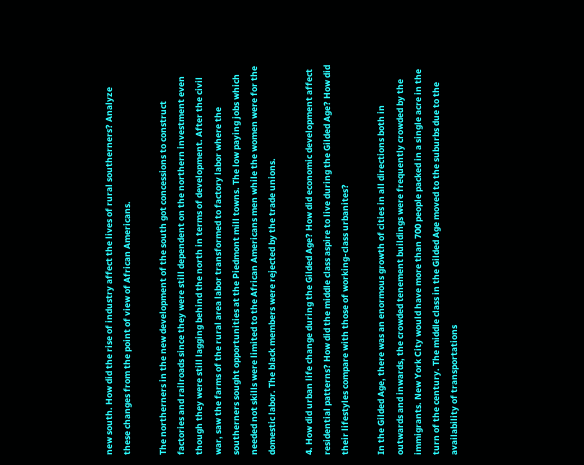new south. How did the rise of industry affect the lives of rural southerners? Analyze these changes from the point of view of African Americans.

The northerners in the new development of the south got concessions to construct factories and railroads since they were still dependent on the northern investment even though they were still lagging behind the north in terms of development. After the civil war, saw the farms of the rural area labor transformed to factory labor where the southerners sought opportunities at the Piedmont mill towns. The low paying jobs which needed not skills were limited to the African Americans men while the women were for the domestic labor. The black members were rejected by the trade unions.

4. How did urban life change during the Gilded Age? How did economic development affect residential patterns? How did the middle class aspire to live during the Gilded Age? How did their lifestyles compare with those of working-class urbanites?

In the Gilded Age, there was an enormous growth of cities in all directions both in outwards and inwards, the crowded tenement buildings were frequently crowded by the immigrants. New York City would have more than 700 people packed in a single acre in the turn of the century. The middle class in the Gilded Age moved to the suburbs due to the availability of transportations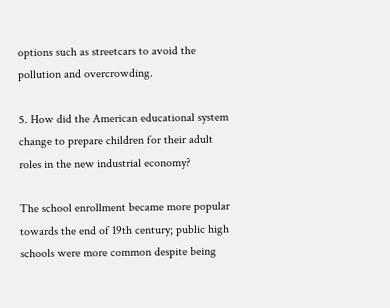options such as streetcars to avoid the pollution and overcrowding.

5. How did the American educational system change to prepare children for their adult roles in the new industrial economy?

The school enrollment became more popular towards the end of 19th century; public high schools were more common despite being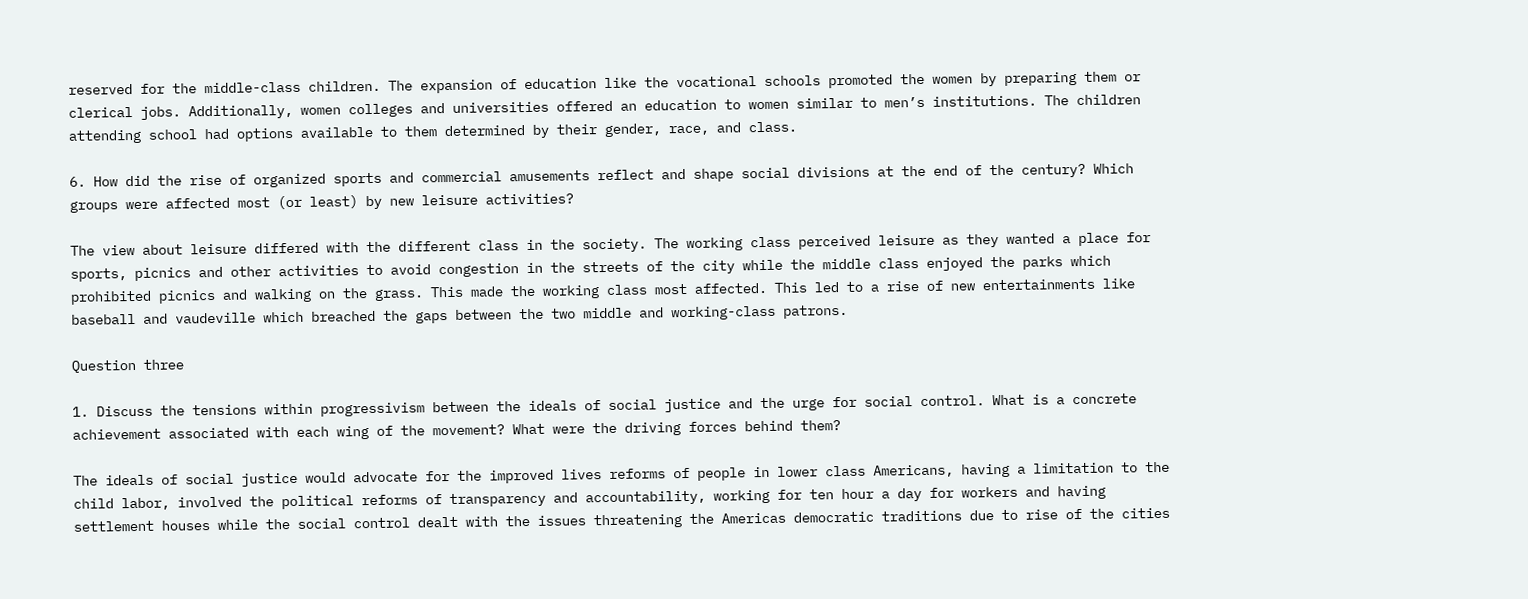reserved for the middle-class children. The expansion of education like the vocational schools promoted the women by preparing them or clerical jobs. Additionally, women colleges and universities offered an education to women similar to men’s institutions. The children attending school had options available to them determined by their gender, race, and class.

6. How did the rise of organized sports and commercial amusements reflect and shape social divisions at the end of the century? Which groups were affected most (or least) by new leisure activities?

The view about leisure differed with the different class in the society. The working class perceived leisure as they wanted a place for sports, picnics and other activities to avoid congestion in the streets of the city while the middle class enjoyed the parks which prohibited picnics and walking on the grass. This made the working class most affected. This led to a rise of new entertainments like baseball and vaudeville which breached the gaps between the two middle and working-class patrons.

Question three

1. Discuss the tensions within progressivism between the ideals of social justice and the urge for social control. What is a concrete achievement associated with each wing of the movement? What were the driving forces behind them?

The ideals of social justice would advocate for the improved lives reforms of people in lower class Americans, having a limitation to the child labor, involved the political reforms of transparency and accountability, working for ten hour a day for workers and having settlement houses while the social control dealt with the issues threatening the Americas democratic traditions due to rise of the cities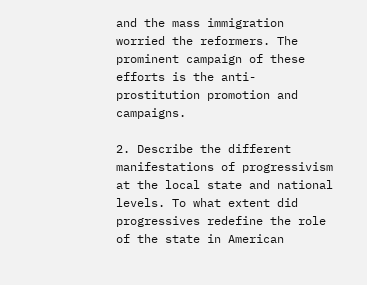and the mass immigration worried the reformers. The prominent campaign of these efforts is the anti-prostitution promotion and campaigns.

2. Describe the different manifestations of progressivism at the local state and national levels. To what extent did progressives redefine the role of the state in American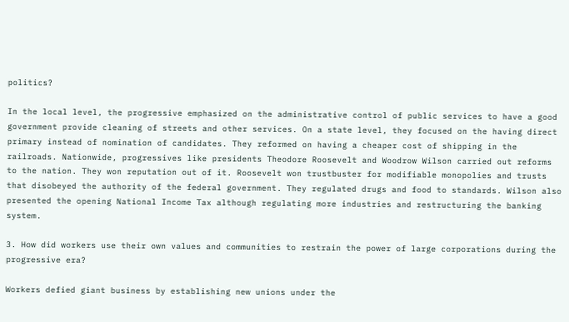politics?

In the local level, the progressive emphasized on the administrative control of public services to have a good government provide cleaning of streets and other services. On a state level, they focused on the having direct primary instead of nomination of candidates. They reformed on having a cheaper cost of shipping in the railroads. Nationwide, progressives like presidents Theodore Roosevelt and Woodrow Wilson carried out reforms to the nation. They won reputation out of it. Roosevelt won trustbuster for modifiable monopolies and trusts that disobeyed the authority of the federal government. They regulated drugs and food to standards. Wilson also presented the opening National Income Tax although regulating more industries and restructuring the banking system.

3. How did workers use their own values and communities to restrain the power of large corporations during the progressive era?

Workers defied giant business by establishing new unions under the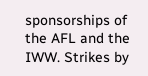sponsorships of the AFL and the IWW. Strikes by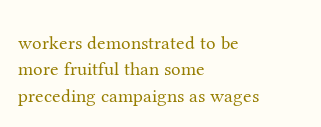workers demonstrated to be more fruitful than some preceding campaigns as wages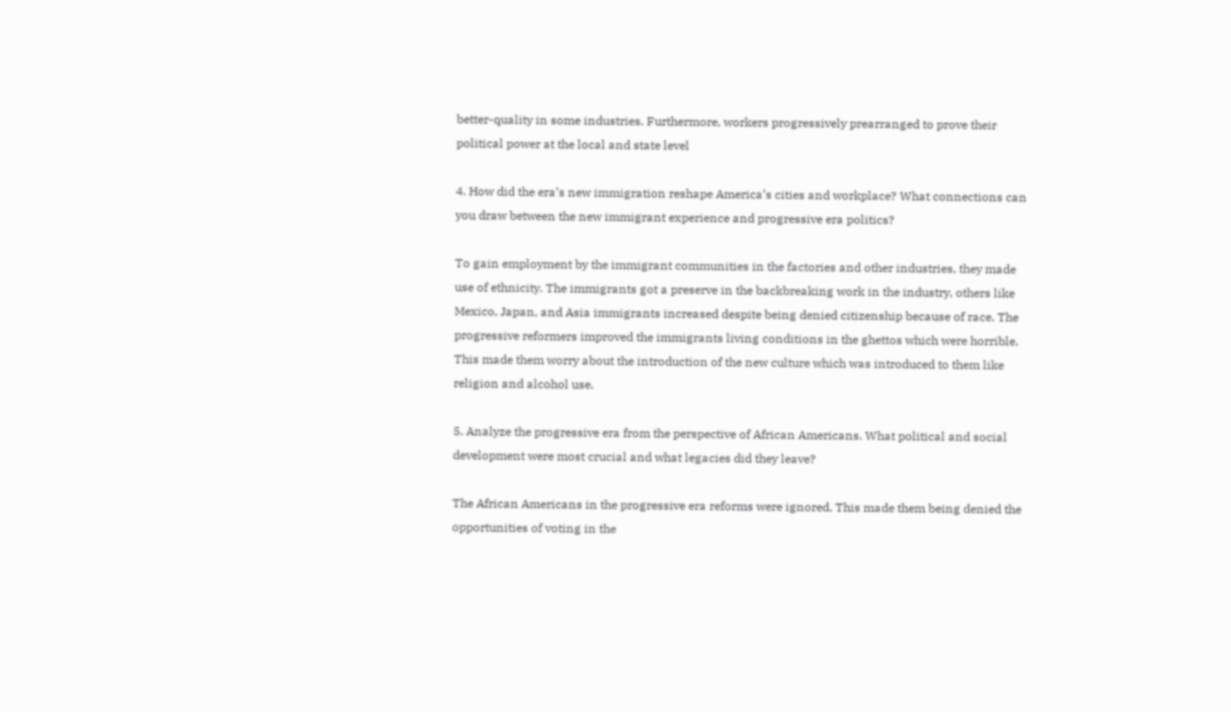better-quality in some industries. Furthermore, workers progressively prearranged to prove their political power at the local and state level

4. How did the era’s new immigration reshape America’s cities and workplace? What connections can you draw between the new immigrant experience and progressive era politics?

To gain employment by the immigrant communities in the factories and other industries, they made use of ethnicity. The immigrants got a preserve in the backbreaking work in the industry, others like Mexico, Japan, and Asia immigrants increased despite being denied citizenship because of race. The progressive reformers improved the immigrants living conditions in the ghettos which were horrible. This made them worry about the introduction of the new culture which was introduced to them like religion and alcohol use.

5. Analyze the progressive era from the perspective of African Americans. What political and social development were most crucial and what legacies did they leave?

The African Americans in the progressive era reforms were ignored. This made them being denied the opportunities of voting in the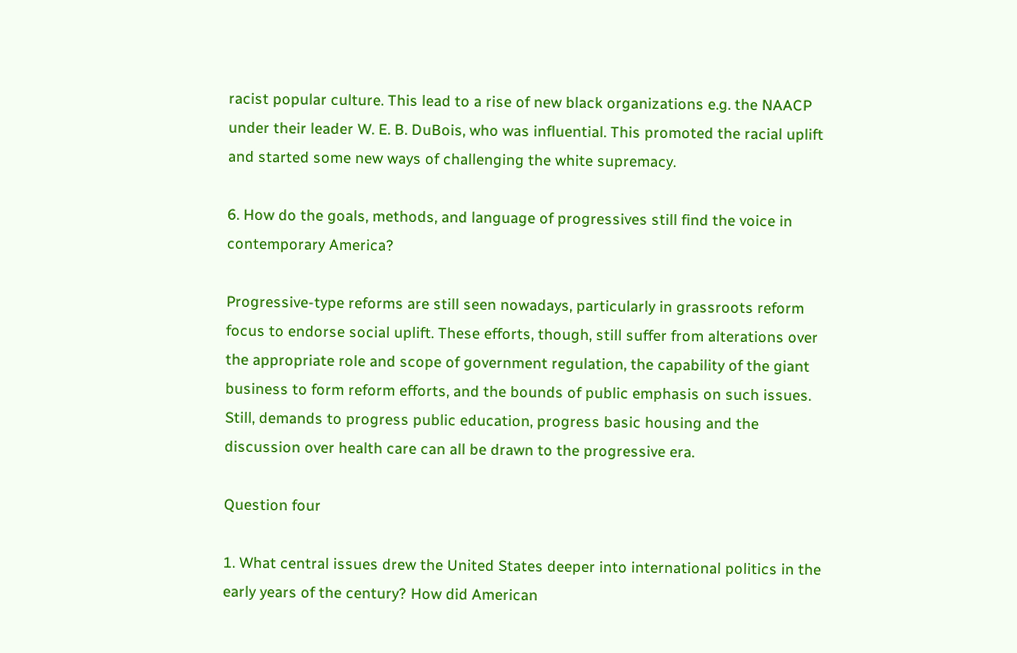racist popular culture. This lead to a rise of new black organizations e.g. the NAACP under their leader W. E. B. DuBois, who was influential. This promoted the racial uplift and started some new ways of challenging the white supremacy.

6. How do the goals, methods, and language of progressives still find the voice in contemporary America?

Progressive-type reforms are still seen nowadays, particularly in grassroots reform focus to endorse social uplift. These efforts, though, still suffer from alterations over the appropriate role and scope of government regulation, the capability of the giant business to form reform efforts, and the bounds of public emphasis on such issues. Still, demands to progress public education, progress basic housing and the discussion over health care can all be drawn to the progressive era.

Question four

1. What central issues drew the United States deeper into international politics in the early years of the century? How did American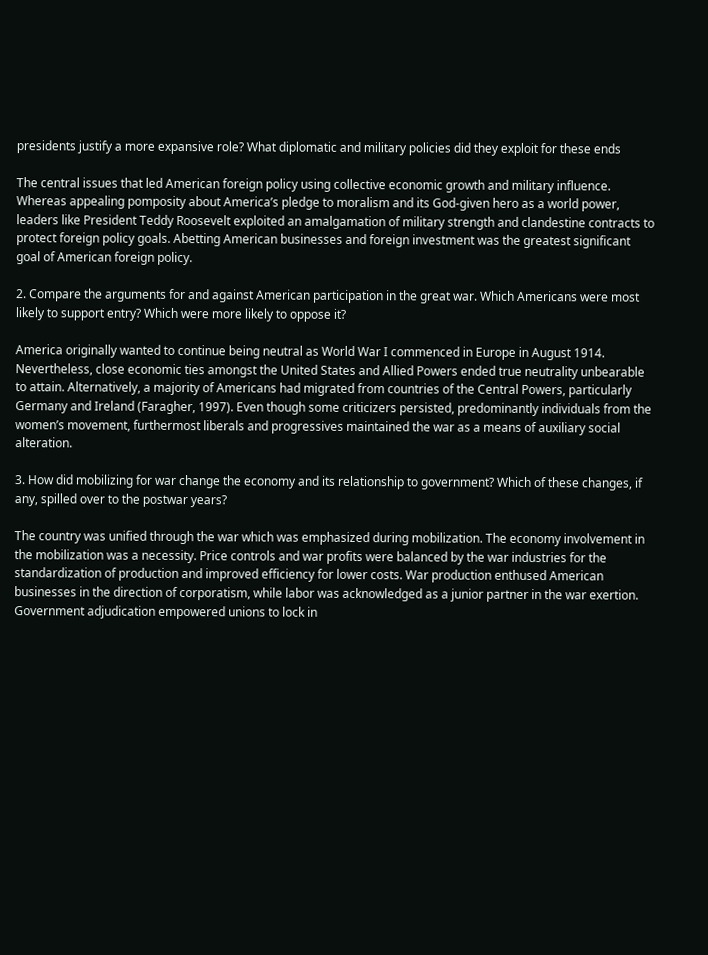presidents justify a more expansive role? What diplomatic and military policies did they exploit for these ends

The central issues that led American foreign policy using collective economic growth and military influence. Whereas appealing pomposity about America’s pledge to moralism and its God-given hero as a world power, leaders like President Teddy Roosevelt exploited an amalgamation of military strength and clandestine contracts to protect foreign policy goals. Abetting American businesses and foreign investment was the greatest significant goal of American foreign policy.

2. Compare the arguments for and against American participation in the great war. Which Americans were most likely to support entry? Which were more likely to oppose it?

America originally wanted to continue being neutral as World War I commenced in Europe in August 1914. Nevertheless, close economic ties amongst the United States and Allied Powers ended true neutrality unbearable to attain. Alternatively, a majority of Americans had migrated from countries of the Central Powers, particularly Germany and Ireland (Faragher, 1997). Even though some criticizers persisted, predominantly individuals from the women’s movement, furthermost liberals and progressives maintained the war as a means of auxiliary social alteration.

3. How did mobilizing for war change the economy and its relationship to government? Which of these changes, if any, spilled over to the postwar years?

The country was unified through the war which was emphasized during mobilization. The economy involvement in the mobilization was a necessity. Price controls and war profits were balanced by the war industries for the standardization of production and improved efficiency for lower costs. War production enthused American businesses in the direction of corporatism, while labor was acknowledged as a junior partner in the war exertion. Government adjudication empowered unions to lock in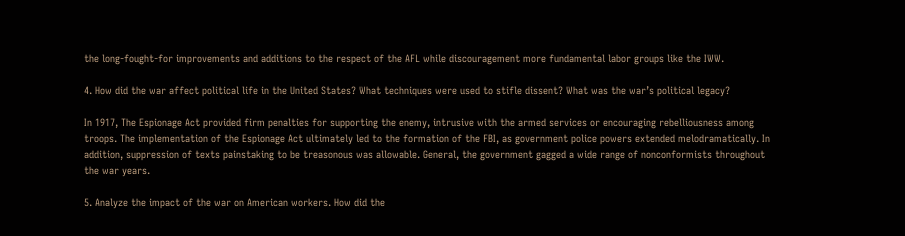the long-fought-for improvements and additions to the respect of the AFL while discouragement more fundamental labor groups like the IWW.

4. How did the war affect political life in the United States? What techniques were used to stifle dissent? What was the war’s political legacy?

In 1917, The Espionage Act provided firm penalties for supporting the enemy, intrusive with the armed services or encouraging rebelliousness among troops. The implementation of the Espionage Act ultimately led to the formation of the FBI, as government police powers extended melodramatically. In addition, suppression of texts painstaking to be treasonous was allowable. General, the government gagged a wide range of nonconformists throughout the war years.

5. Analyze the impact of the war on American workers. How did the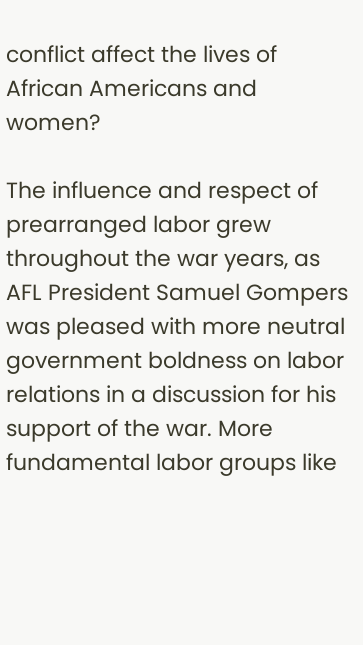conflict affect the lives of African Americans and women?

The influence and respect of prearranged labor grew throughout the war years, as AFL President Samuel Gompers was pleased with more neutral government boldness on labor relations in a discussion for his support of the war. More fundamental labor groups like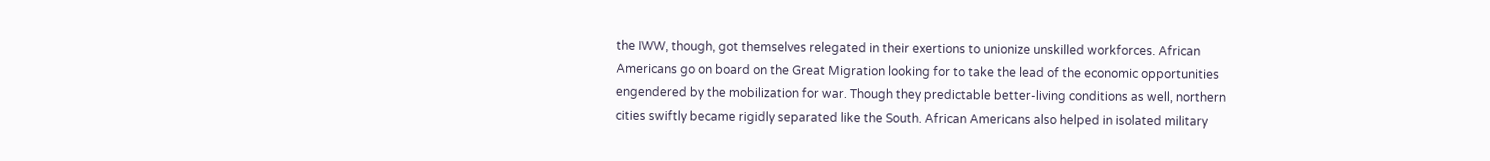the IWW, though, got themselves relegated in their exertions to unionize unskilled workforces. African Americans go on board on the Great Migration looking for to take the lead of the economic opportunities engendered by the mobilization for war. Though they predictable better-living conditions as well, northern cities swiftly became rigidly separated like the South. African Americans also helped in isolated military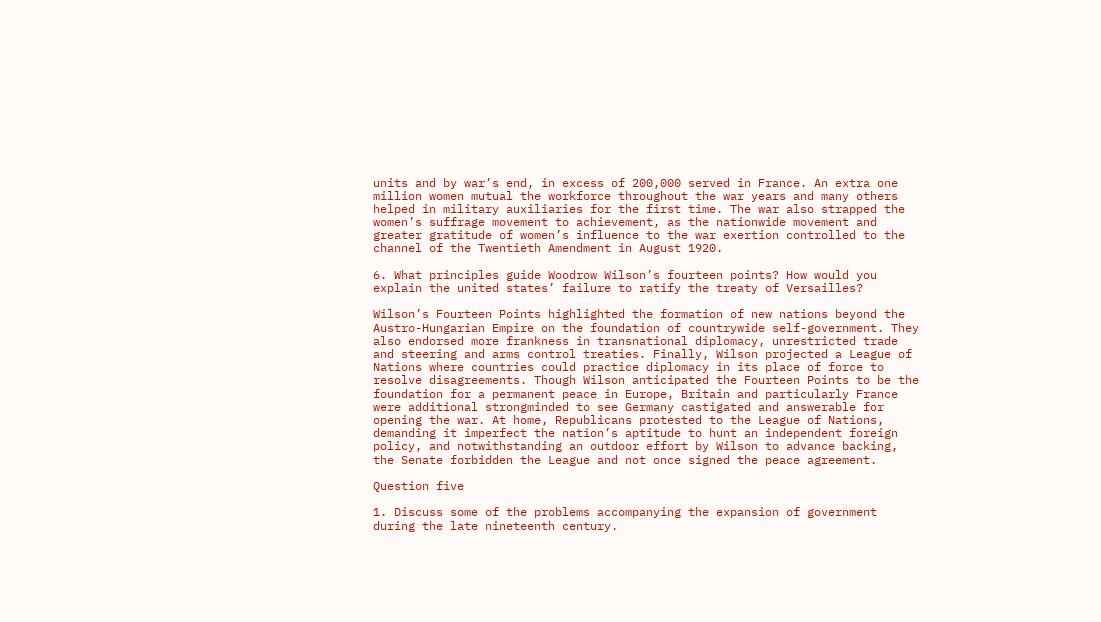units and by war’s end, in excess of 200,000 served in France. An extra one million women mutual the workforce throughout the war years and many others helped in military auxiliaries for the first time. The war also strapped the women’s suffrage movement to achievement, as the nationwide movement and greater gratitude of women’s influence to the war exertion controlled to the channel of the Twentieth Amendment in August 1920.

6. What principles guide Woodrow Wilson’s fourteen points? How would you explain the united states’ failure to ratify the treaty of Versailles?

Wilson’s Fourteen Points highlighted the formation of new nations beyond the Austro-Hungarian Empire on the foundation of countrywide self-government. They also endorsed more frankness in transnational diplomacy, unrestricted trade and steering and arms control treaties. Finally, Wilson projected a League of Nations where countries could practice diplomacy in its place of force to resolve disagreements. Though Wilson anticipated the Fourteen Points to be the foundation for a permanent peace in Europe, Britain and particularly France were additional strongminded to see Germany castigated and answerable for opening the war. At home, Republicans protested to the League of Nations, demanding it imperfect the nation’s aptitude to hunt an independent foreign policy, and notwithstanding an outdoor effort by Wilson to advance backing, the Senate forbidden the League and not once signed the peace agreement.

Question five

1. Discuss some of the problems accompanying the expansion of government during the late nineteenth century.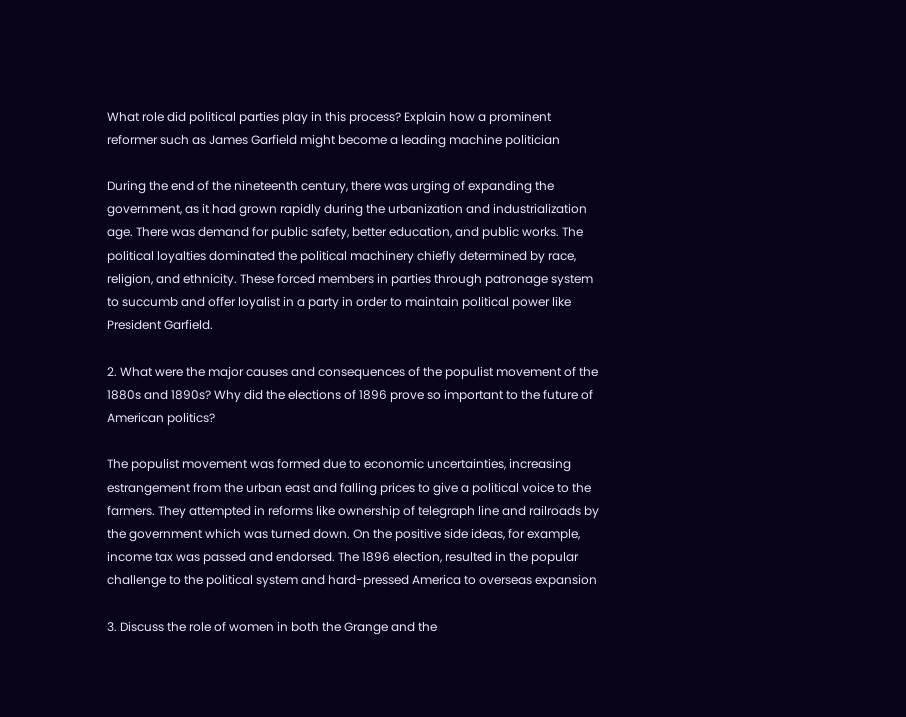What role did political parties play in this process? Explain how a prominent reformer such as James Garfield might become a leading machine politician

During the end of the nineteenth century, there was urging of expanding the government, as it had grown rapidly during the urbanization and industrialization age. There was demand for public safety, better education, and public works. The political loyalties dominated the political machinery chiefly determined by race, religion, and ethnicity. These forced members in parties through patronage system to succumb and offer loyalist in a party in order to maintain political power like President Garfield.

2. What were the major causes and consequences of the populist movement of the 1880s and 1890s? Why did the elections of 1896 prove so important to the future of American politics?

The populist movement was formed due to economic uncertainties, increasing estrangement from the urban east and falling prices to give a political voice to the farmers. They attempted in reforms like ownership of telegraph line and railroads by the government which was turned down. On the positive side ideas, for example, income tax was passed and endorsed. The 1896 election, resulted in the popular challenge to the political system and hard-pressed America to overseas expansion

3. Discuss the role of women in both the Grange and the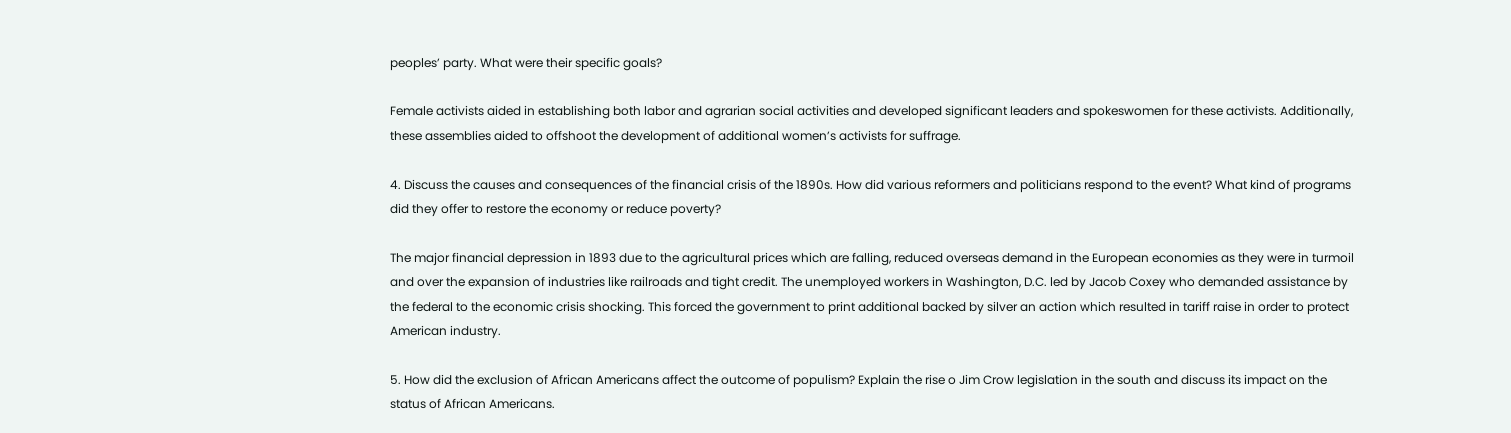peoples’ party. What were their specific goals?

Female activists aided in establishing both labor and agrarian social activities and developed significant leaders and spokeswomen for these activists. Additionally, these assemblies aided to offshoot the development of additional women’s activists for suffrage.

4. Discuss the causes and consequences of the financial crisis of the 1890s. How did various reformers and politicians respond to the event? What kind of programs did they offer to restore the economy or reduce poverty?

The major financial depression in 1893 due to the agricultural prices which are falling, reduced overseas demand in the European economies as they were in turmoil and over the expansion of industries like railroads and tight credit. The unemployed workers in Washington, D.C. led by Jacob Coxey who demanded assistance by the federal to the economic crisis shocking. This forced the government to print additional backed by silver an action which resulted in tariff raise in order to protect American industry.

5. How did the exclusion of African Americans affect the outcome of populism? Explain the rise o Jim Crow legislation in the south and discuss its impact on the status of African Americans.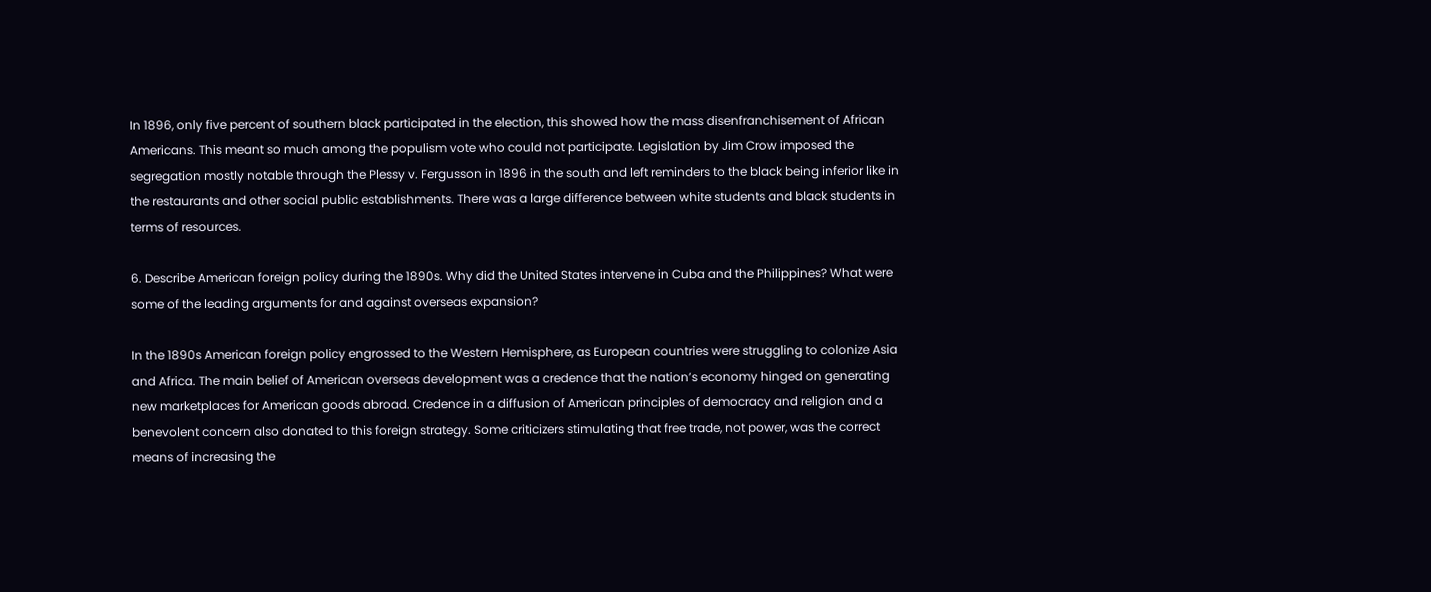In 1896, only five percent of southern black participated in the election, this showed how the mass disenfranchisement of African Americans. This meant so much among the populism vote who could not participate. Legislation by Jim Crow imposed the segregation mostly notable through the Plessy v. Fergusson in 1896 in the south and left reminders to the black being inferior like in the restaurants and other social public establishments. There was a large difference between white students and black students in terms of resources.

6. Describe American foreign policy during the 1890s. Why did the United States intervene in Cuba and the Philippines? What were some of the leading arguments for and against overseas expansion?

In the 1890s American foreign policy engrossed to the Western Hemisphere, as European countries were struggling to colonize Asia and Africa. The main belief of American overseas development was a credence that the nation’s economy hinged on generating new marketplaces for American goods abroad. Credence in a diffusion of American principles of democracy and religion and a benevolent concern also donated to this foreign strategy. Some criticizers stimulating that free trade, not power, was the correct means of increasing the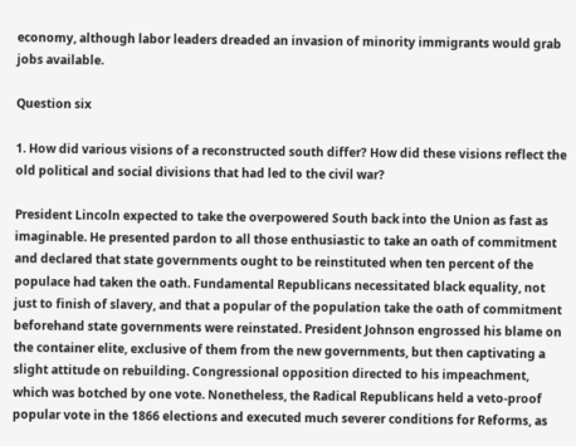economy, although labor leaders dreaded an invasion of minority immigrants would grab jobs available.

Question six

1. How did various visions of a reconstructed south differ? How did these visions reflect the old political and social divisions that had led to the civil war?

President Lincoln expected to take the overpowered South back into the Union as fast as imaginable. He presented pardon to all those enthusiastic to take an oath of commitment and declared that state governments ought to be reinstituted when ten percent of the populace had taken the oath. Fundamental Republicans necessitated black equality, not just to finish of slavery, and that a popular of the population take the oath of commitment beforehand state governments were reinstated. President Johnson engrossed his blame on the container elite, exclusive of them from the new governments, but then captivating a slight attitude on rebuilding. Congressional opposition directed to his impeachment, which was botched by one vote. Nonetheless, the Radical Republicans held a veto-proof popular vote in the 1866 elections and executed much severer conditions for Reforms, as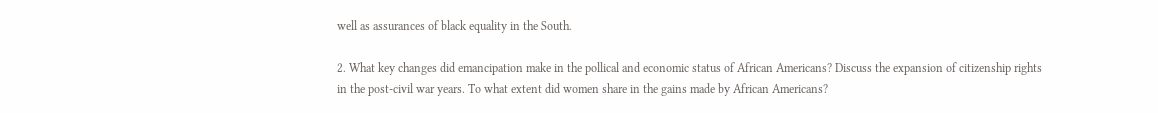well as assurances of black equality in the South.

2. What key changes did emancipation make in the pollical and economic status of African Americans? Discuss the expansion of citizenship rights in the post-civil war years. To what extent did women share in the gains made by African Americans?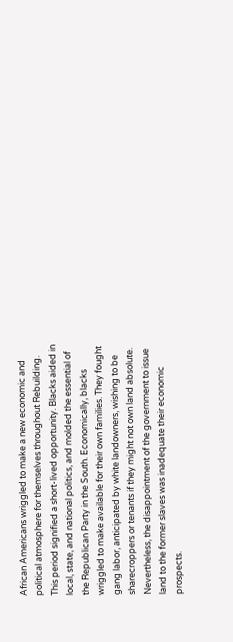African Americans wriggled to make a new economic and political atmosphere for themselves throughout Rebuilding. This period signified a short-lived opportunity. Blacks aided in local, state, and national politics, and molded the essential of the Republican Party in the South. Economically, blacks wriggled to make available for their own families. They fought gang labor, anticipated by white landowners, wishing to be sharecroppers or tenants if they might not own land absolute. Nevertheless, the disappointment of the government to issue land to the former slaves was inadequate their economic prospects.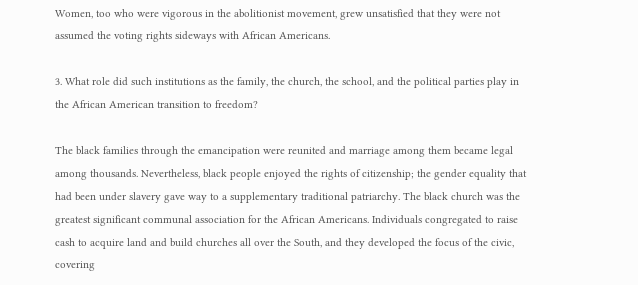Women, too who were vigorous in the abolitionist movement, grew unsatisfied that they were not assumed the voting rights sideways with African Americans.

3. What role did such institutions as the family, the church, the school, and the political parties play in the African American transition to freedom?

The black families through the emancipation were reunited and marriage among them became legal among thousands. Nevertheless, black people enjoyed the rights of citizenship; the gender equality that had been under slavery gave way to a supplementary traditional patriarchy. The black church was the greatest significant communal association for the African Americans. Individuals congregated to raise cash to acquire land and build churches all over the South, and they developed the focus of the civic, covering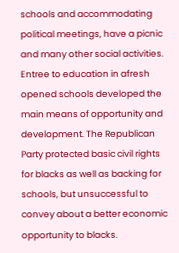schools and accommodating political meetings, have a picnic and many other social activities. Entree to education in afresh opened schools developed the main means of opportunity and development. The Republican Party protected basic civil rights for blacks as well as backing for schools, but unsuccessful to convey about a better economic opportunity to blacks.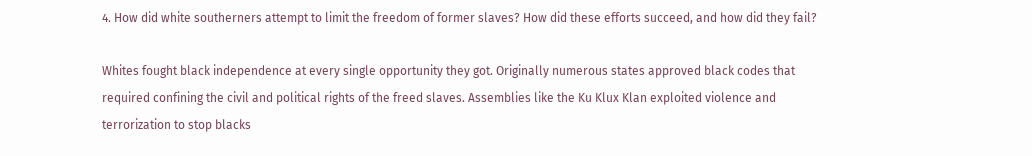4. How did white southerners attempt to limit the freedom of former slaves? How did these efforts succeed, and how did they fail?

Whites fought black independence at every single opportunity they got. Originally numerous states approved black codes that required confining the civil and political rights of the freed slaves. Assemblies like the Ku Klux Klan exploited violence and terrorization to stop blacks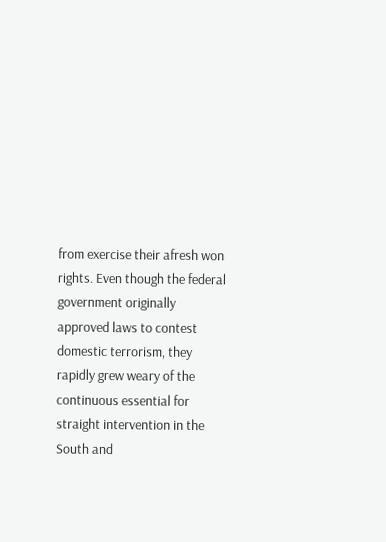from exercise their afresh won rights. Even though the federal government originally approved laws to contest domestic terrorism, they rapidly grew weary of the continuous essential for straight intervention in the South and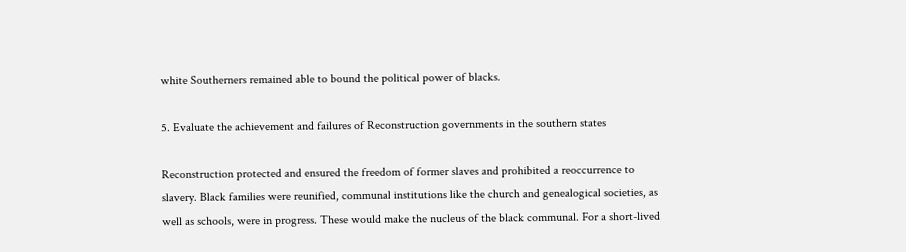white Southerners remained able to bound the political power of blacks.

5. Evaluate the achievement and failures of Reconstruction governments in the southern states

Reconstruction protected and ensured the freedom of former slaves and prohibited a reoccurrence to slavery. Black families were reunified, communal institutions like the church and genealogical societies, as well as schools, were in progress. These would make the nucleus of the black communal. For a short-lived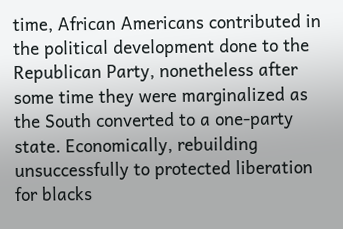time, African Americans contributed in the political development done to the Republican Party, nonetheless after some time they were marginalized as the South converted to a one-party state. Economically, rebuilding unsuccessfully to protected liberation for blacks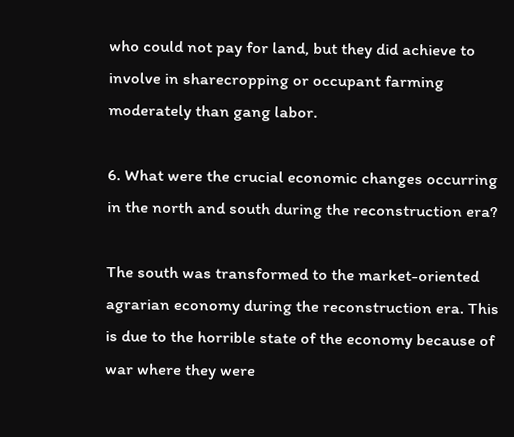who could not pay for land, but they did achieve to involve in sharecropping or occupant farming moderately than gang labor.

6. What were the crucial economic changes occurring in the north and south during the reconstruction era?

The south was transformed to the market-oriented agrarian economy during the reconstruction era. This is due to the horrible state of the economy because of war where they were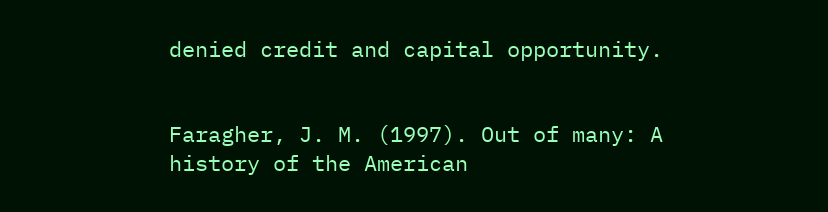denied credit and capital opportunity.


Faragher, J. M. (1997). Out of many: A history of the American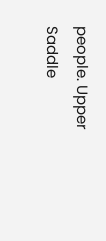people. Upper Saddle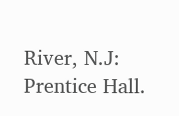River, N.J: Prentice Hall.